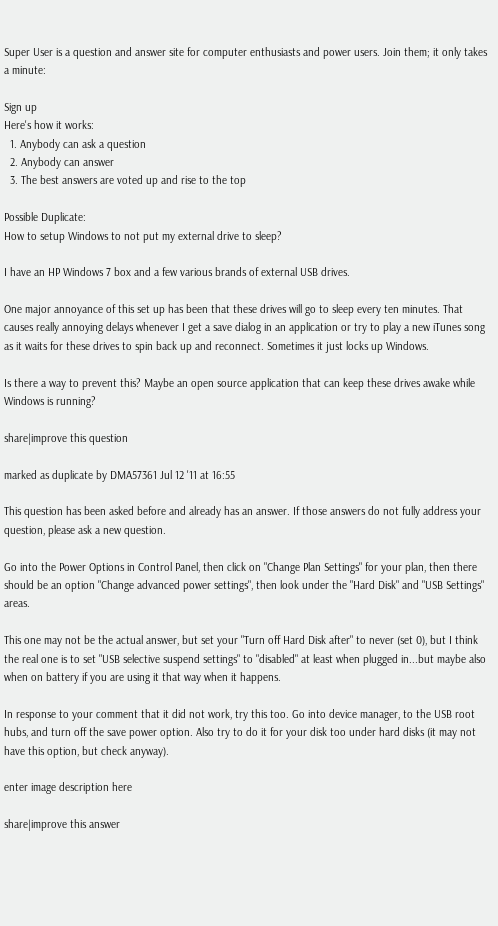Super User is a question and answer site for computer enthusiasts and power users. Join them; it only takes a minute:

Sign up
Here's how it works:
  1. Anybody can ask a question
  2. Anybody can answer
  3. The best answers are voted up and rise to the top

Possible Duplicate:
How to setup Windows to not put my external drive to sleep?

I have an HP Windows 7 box and a few various brands of external USB drives.

One major annoyance of this set up has been that these drives will go to sleep every ten minutes. That causes really annoying delays whenever I get a save dialog in an application or try to play a new iTunes song as it waits for these drives to spin back up and reconnect. Sometimes it just locks up Windows.

Is there a way to prevent this? Maybe an open source application that can keep these drives awake while Windows is running?

share|improve this question

marked as duplicate by DMA57361 Jul 12 '11 at 16:55

This question has been asked before and already has an answer. If those answers do not fully address your question, please ask a new question.

Go into the Power Options in Control Panel, then click on "Change Plan Settings" for your plan, then there should be an option "Change advanced power settings", then look under the "Hard Disk" and "USB Settings" areas.

This one may not be the actual answer, but set your "Turn off Hard Disk after" to never (set 0), but I think the real one is to set "USB selective suspend settings" to "disabled" at least when plugged in...but maybe also when on battery if you are using it that way when it happens.

In response to your comment that it did not work, try this too. Go into device manager, to the USB root hubs, and turn off the save power option. Also try to do it for your disk too under hard disks (it may not have this option, but check anyway).

enter image description here

share|improve this answer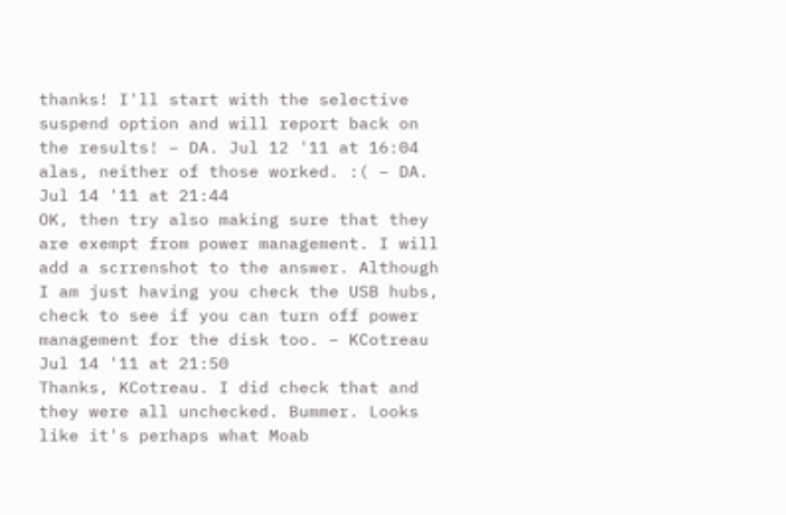thanks! I'll start with the selective suspend option and will report back on the results! – DA. Jul 12 '11 at 16:04
alas, neither of those worked. :( – DA. Jul 14 '11 at 21:44
OK, then try also making sure that they are exempt from power management. I will add a scrrenshot to the answer. Although I am just having you check the USB hubs, check to see if you can turn off power management for the disk too. – KCotreau Jul 14 '11 at 21:50
Thanks, KCotreau. I did check that and they were all unchecked. Bummer. Looks like it's perhaps what Moab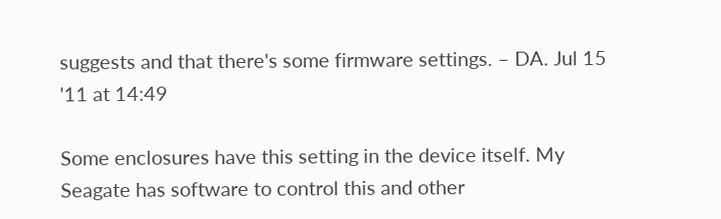suggests and that there's some firmware settings. – DA. Jul 15 '11 at 14:49

Some enclosures have this setting in the device itself. My Seagate has software to control this and other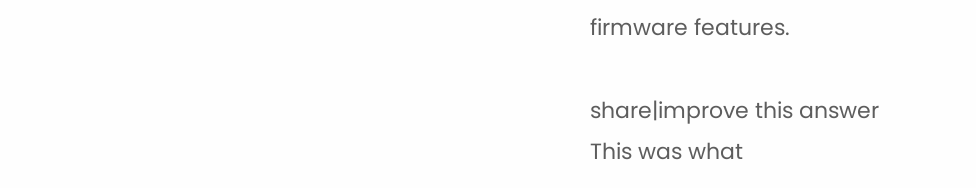firmware features.

share|improve this answer
This was what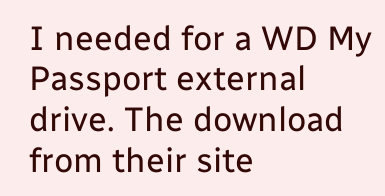I needed for a WD My Passport external drive. The download from their site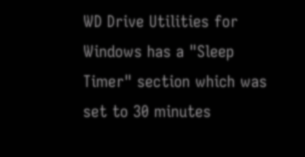WD Drive Utilities for Windows has a "Sleep Timer" section which was set to 30 minutes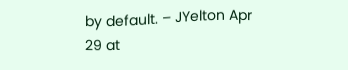by default. – JYelton Apr 29 at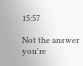15:57

Not the answer you're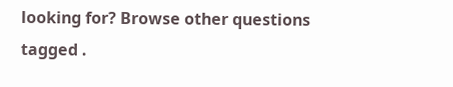looking for? Browse other questions tagged .